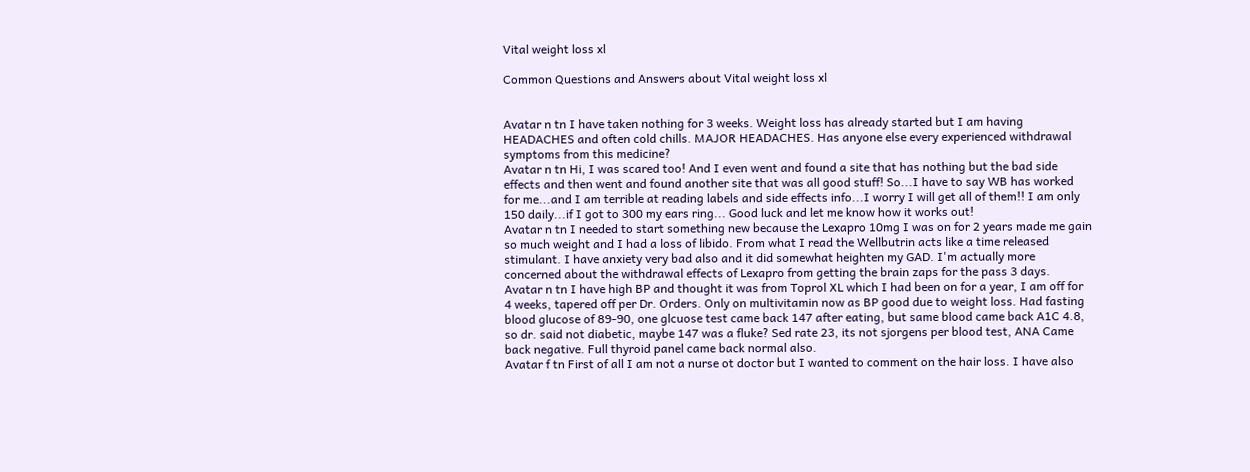Vital weight loss xl

Common Questions and Answers about Vital weight loss xl


Avatar n tn I have taken nothing for 3 weeks. Weight loss has already started but I am having HEADACHES and often cold chills. MAJOR HEADACHES. Has anyone else every experienced withdrawal symptoms from this medicine?
Avatar n tn Hi, I was scared too! And I even went and found a site that has nothing but the bad side effects and then went and found another site that was all good stuff! So...I have to say WB has worked for me...and I am terrible at reading labels and side effects info...I worry I will get all of them!! I am only 150 daily...if I got to 300 my ears ring... Good luck and let me know how it works out!
Avatar n tn I needed to start something new because the Lexapro 10mg I was on for 2 years made me gain so much weight and I had a loss of libido. From what I read the Wellbutrin acts like a time released stimulant. I have anxiety very bad also and it did somewhat heighten my GAD. I'm actually more concerned about the withdrawal effects of Lexapro from getting the brain zaps for the pass 3 days.
Avatar n tn I have high BP and thought it was from Toprol XL which I had been on for a year, I am off for 4 weeks, tapered off per Dr. Orders. Only on multivitamin now as BP good due to weight loss. Had fasting blood glucose of 89-90, one glcuose test came back 147 after eating, but same blood came back A1C 4.8, so dr. said not diabetic, maybe 147 was a fluke? Sed rate 23, its not sjorgens per blood test, ANA Came back negative. Full thyroid panel came back normal also.
Avatar f tn First of all I am not a nurse ot doctor but I wanted to comment on the hair loss. I have also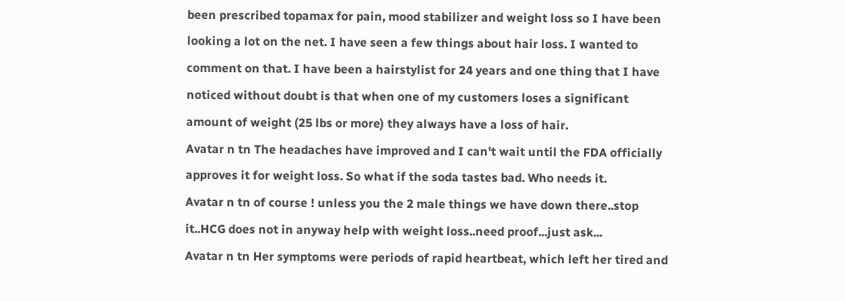been prescribed topamax for pain, mood stabilizer and weight loss so I have been looking a lot on the net. I have seen a few things about hair loss. I wanted to comment on that. I have been a hairstylist for 24 years and one thing that I have noticed without doubt is that when one of my customers loses a significant amount of weight (25 lbs or more) they always have a loss of hair.
Avatar n tn The headaches have improved and I can't wait until the FDA officially approves it for weight loss. So what if the soda tastes bad. Who needs it.
Avatar n tn of course ! unless you the 2 male things we have down there..stop it..HCG does not in anyway help with weight loss..need proof...just ask...
Avatar n tn Her symptoms were periods of rapid heartbeat, which left her tired and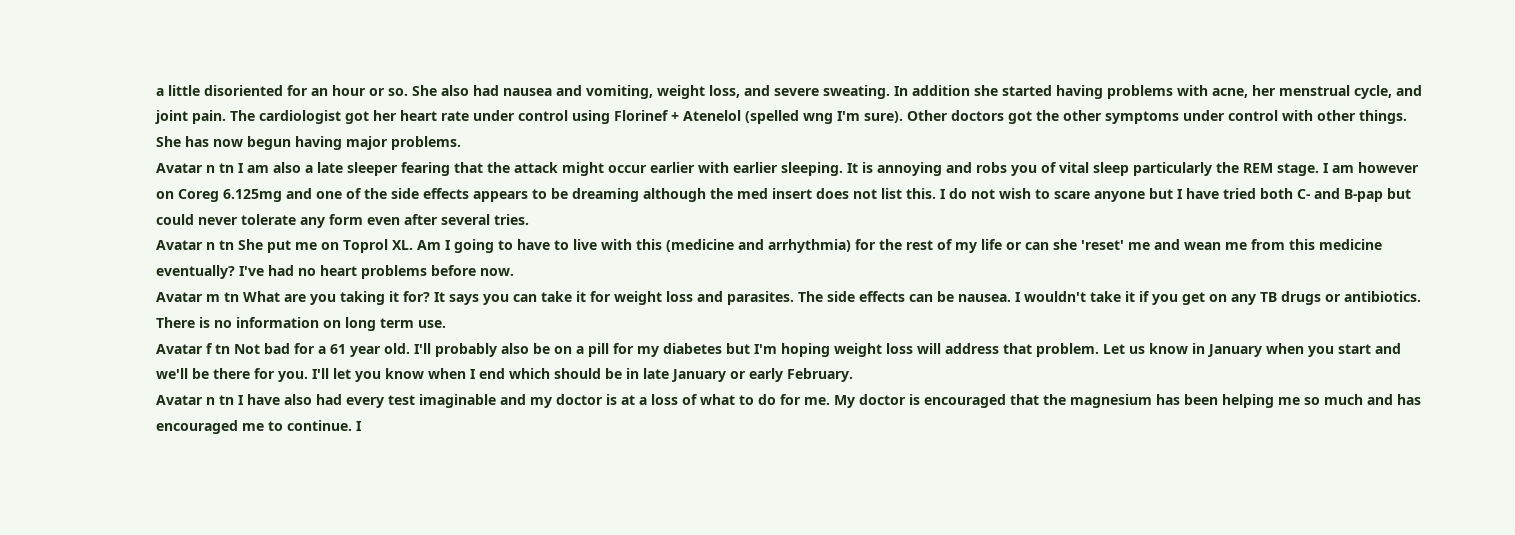a little disoriented for an hour or so. She also had nausea and vomiting, weight loss, and severe sweating. In addition she started having problems with acne, her menstrual cycle, and joint pain. The cardiologist got her heart rate under control using Florinef + Atenelol (spelled wng I'm sure). Other doctors got the other symptoms under control with other things. She has now begun having major problems.
Avatar n tn I am also a late sleeper fearing that the attack might occur earlier with earlier sleeping. It is annoying and robs you of vital sleep particularly the REM stage. I am however on Coreg 6.125mg and one of the side effects appears to be dreaming although the med insert does not list this. I do not wish to scare anyone but I have tried both C- and B-pap but could never tolerate any form even after several tries.
Avatar n tn She put me on Toprol XL. Am I going to have to live with this (medicine and arrhythmia) for the rest of my life or can she 'reset' me and wean me from this medicine eventually? I've had no heart problems before now.
Avatar m tn What are you taking it for? It says you can take it for weight loss and parasites. The side effects can be nausea. I wouldn't take it if you get on any TB drugs or antibiotics. There is no information on long term use.
Avatar f tn Not bad for a 61 year old. I'll probably also be on a pill for my diabetes but I'm hoping weight loss will address that problem. Let us know in January when you start and we'll be there for you. I'll let you know when I end which should be in late January or early February.
Avatar n tn I have also had every test imaginable and my doctor is at a loss of what to do for me. My doctor is encouraged that the magnesium has been helping me so much and has encouraged me to continue. I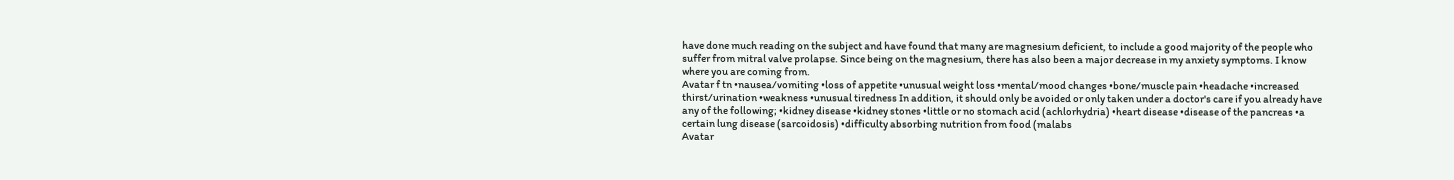have done much reading on the subject and have found that many are magnesium deficient, to include a good majority of the people who suffer from mitral valve prolapse. Since being on the magnesium, there has also been a major decrease in my anxiety symptoms. I know where you are coming from.
Avatar f tn •nausea/vomiting •loss of appetite •unusual weight loss •mental/mood changes •bone/muscle pain •headache •increased thirst/urination •weakness •unusual tiredness In addition, it should only be avoided or only taken under a doctor's care if you already have any of the following; •kidney disease •kidney stones •little or no stomach acid (achlorhydria) •heart disease •disease of the pancreas •a certain lung disease (sarcoidosis) •difficulty absorbing nutrition from food (malabs
Avatar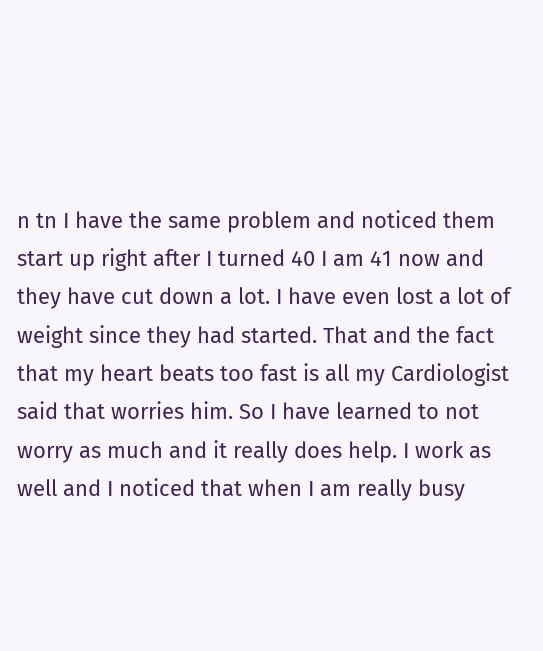n tn I have the same problem and noticed them start up right after I turned 40 I am 41 now and they have cut down a lot. I have even lost a lot of weight since they had started. That and the fact that my heart beats too fast is all my Cardiologist said that worries him. So I have learned to not worry as much and it really does help. I work as well and I noticed that when I am really busy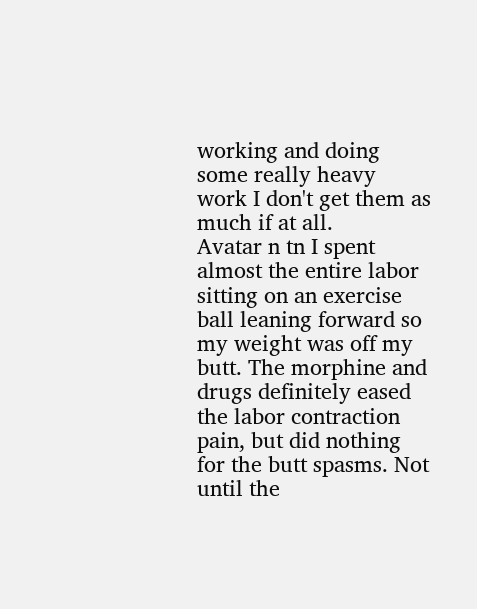working and doing some really heavy work I don't get them as much if at all.
Avatar n tn I spent almost the entire labor sitting on an exercise ball leaning forward so my weight was off my butt. The morphine and drugs definitely eased the labor contraction pain, but did nothing for the butt spasms. Not until the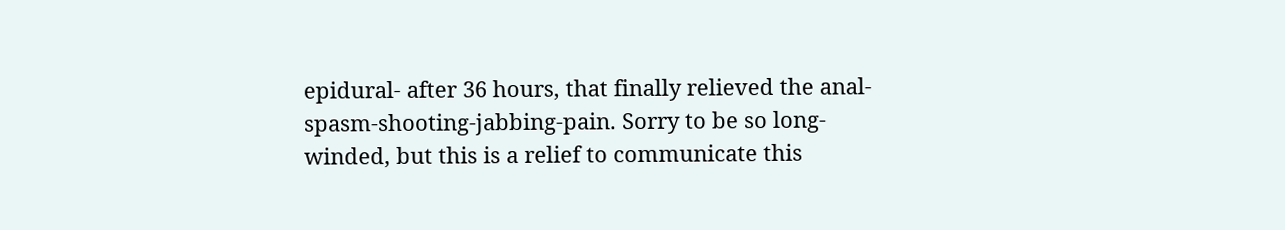epidural- after 36 hours, that finally relieved the anal-spasm-shooting-jabbing-pain. Sorry to be so long-winded, but this is a relief to communicate this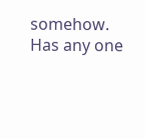somehow. Has any one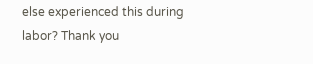else experienced this during labor? Thank you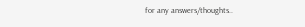for any answers/thoughts..